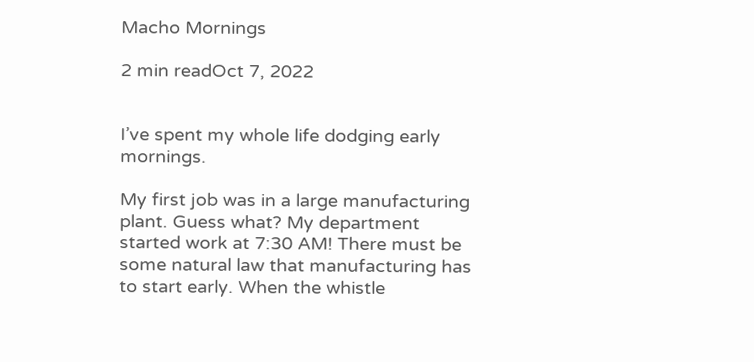Macho Mornings

2 min readOct 7, 2022


I’ve spent my whole life dodging early mornings.

My first job was in a large manufacturing plant. Guess what? My department started work at 7:30 AM! There must be some natural law that manufacturing has to start early. When the whistle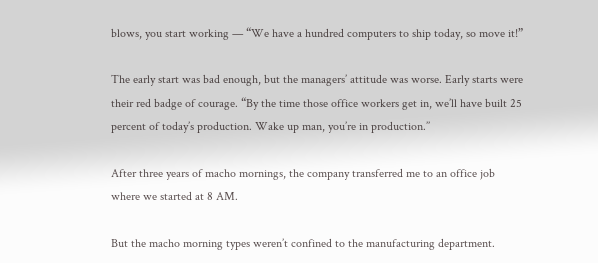blows, you start working — “We have a hundred computers to ship today, so move it!”

The early start was bad enough, but the managers’ attitude was worse. Early starts were their red badge of courage. “By the time those office workers get in, we’ll have built 25 percent of today’s production. Wake up man, you’re in production.’’

After three years of macho mornings, the company transferred me to an office job where we started at 8 AM.

But the macho morning types weren’t confined to the manufacturing department.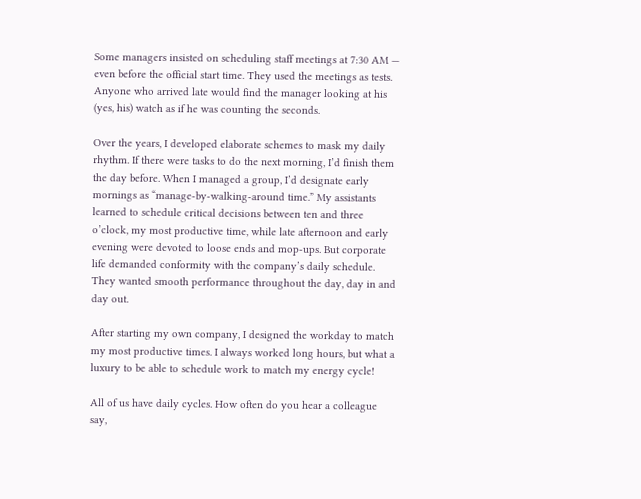Some managers insisted on scheduling staff meetings at 7:30 AM — even before the official start time. They used the meetings as tests. Anyone who arrived late would find the manager looking at his (yes, his) watch as if he was counting the seconds.

Over the years, I developed elaborate schemes to mask my daily rhythm. If there were tasks to do the next morning, I’d finish them the day before. When I managed a group, I’d designate early mornings as “manage-by-walking-around time.” My assistants learned to schedule critical decisions between ten and three o’clock, my most productive time, while late afternoon and early evening were devoted to loose ends and mop-ups. But corporate life demanded conformity with the company’s daily schedule. They wanted smooth performance throughout the day, day in and day out.

After starting my own company, I designed the workday to match my most productive times. I always worked long hours, but what a luxury to be able to schedule work to match my energy cycle!

All of us have daily cycles. How often do you hear a colleague say,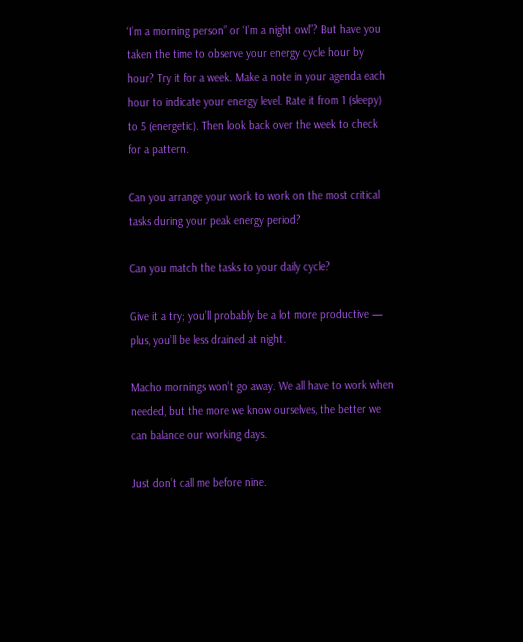‘I’m a morning person” or ‘I’m a night owl”? But have you taken the time to observe your energy cycle hour by hour? Try it for a week. Make a note in your agenda each hour to indicate your energy level. Rate it from 1 (sleepy) to 5 (energetic). Then look back over the week to check for a pattern.

Can you arrange your work to work on the most critical tasks during your peak energy period?

Can you match the tasks to your daily cycle?

Give it a try; you’ll probably be a lot more productive — plus, you’ll be less drained at night.

Macho mornings won’t go away. We all have to work when needed, but the more we know ourselves, the better we can balance our working days.

Just don’t call me before nine.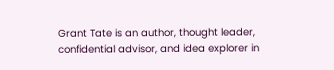Grant Tate is an author, thought leader, confidential advisor, and idea explorer in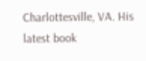Charlottesville, VA. His latest book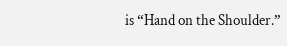is “Hand on the Shoulder.”